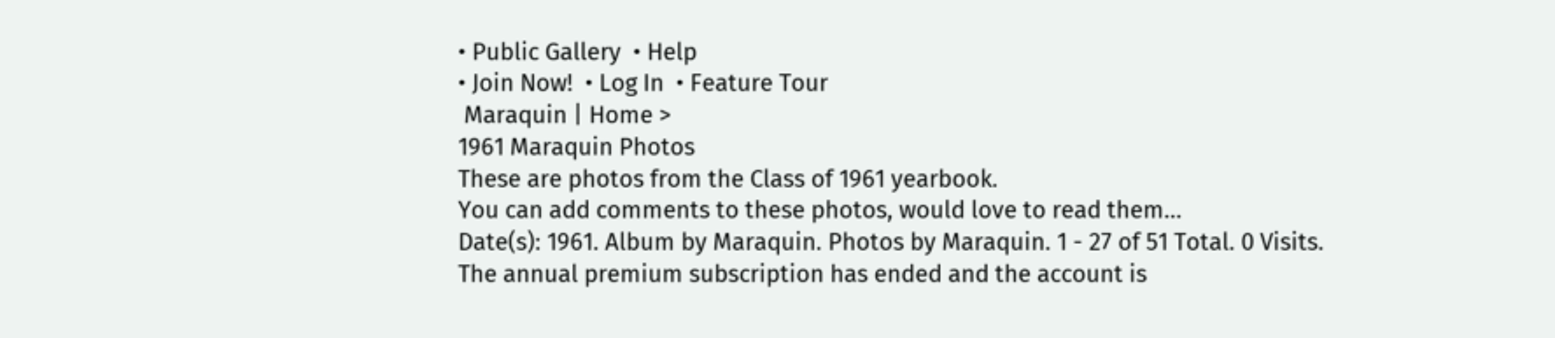• Public Gallery  • Help
• Join Now!  • Log In  • Feature Tour
 Maraquin | Home >
1961 Maraquin Photos
These are photos from the Class of 1961 yearbook.
You can add comments to these photos, would love to read them...
Date(s): 1961. Album by Maraquin. Photos by Maraquin. 1 - 27 of 51 Total. 0 Visits.
The annual premium subscription has ended and the account is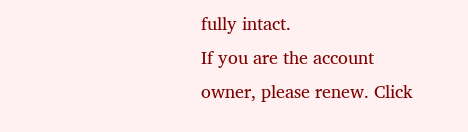fully intact.
If you are the account owner, please renew. Click